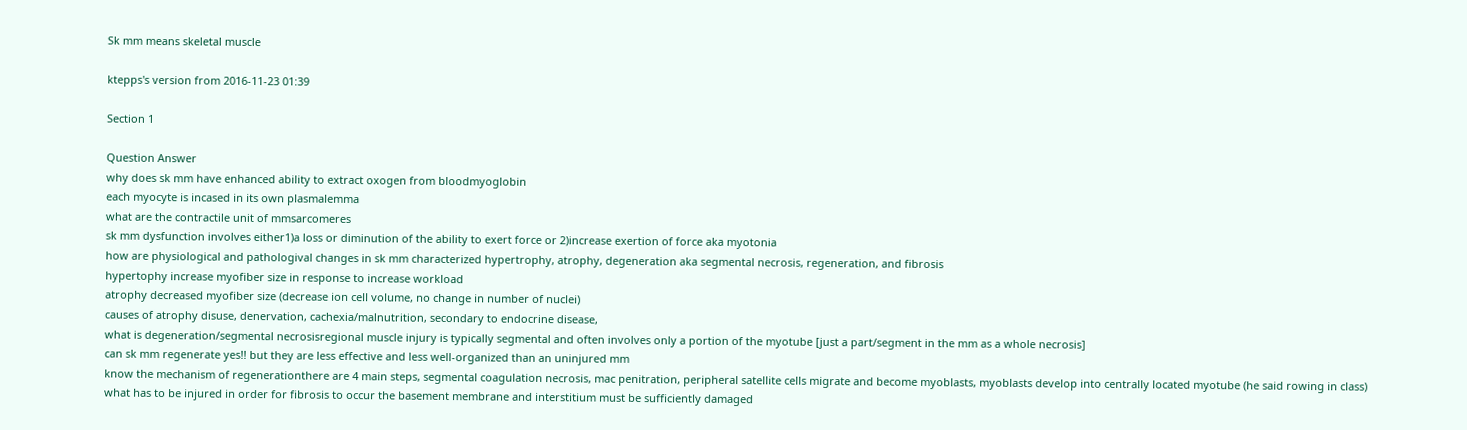Sk mm means skeletal muscle

ktepps's version from 2016-11-23 01:39

Section 1

Question Answer
why does sk mm have enhanced ability to extract oxogen from bloodmyoglobin
each myocyte is incased in its own plasmalemma
what are the contractile unit of mmsarcomeres
sk mm dysfunction involves either1)a loss or diminution of the ability to exert force or 2)increase exertion of force aka myotonia
how are physiological and pathologival changes in sk mm characterized hypertrophy, atrophy, degeneration aka segmental necrosis, regeneration, and fibrosis
hypertophy increase myofiber size in response to increase workload
atrophy decreased myofiber size (decrease ion cell volume, no change in number of nuclei)
causes of atrophy disuse, denervation, cachexia/malnutrition, secondary to endocrine disease,
what is degeneration/segmental necrosisregional muscle injury is typically segmental and often involves only a portion of the myotube [just a part/segment in the mm as a whole necrosis]
can sk mm regenerate yes!! but they are less effective and less well-organized than an uninjured mm
know the mechanism of regenerationthere are 4 main steps, segmental coagulation necrosis, mac penitration, peripheral satellite cells migrate and become myoblasts, myoblasts develop into centrally located myotube (he said rowing in class)
what has to be injured in order for fibrosis to occur the basement membrane and interstitium must be sufficiently damaged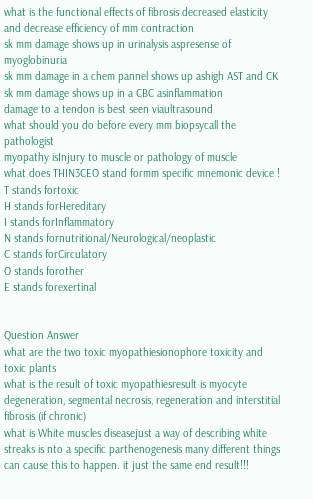what is the functional effects of fibrosis decreased elasticity and decrease efficiency of mm contraction
sk mm damage shows up in urinalysis aspresense of myoglobinuria
sk mm damage in a chem pannel shows up ashigh AST and CK
sk mm damage shows up in a CBC asinflammation
damage to a tendon is best seen viaultrasound
what should you do before every mm biopsycall the pathologist
myopathy isInjury to muscle or pathology of muscle
what does THIN3CEO stand formm specific mnemonic device !
T stands fortoxic
H stands forHereditary
I stands forInflammatory
N stands fornutritional/Neurological/neoplastic
C stands forCirculatory
O stands forother
E stands forexertinal


Question Answer
what are the two toxic myopathiesionophore toxicity and toxic plants
what is the result of toxic myopathiesresult is myocyte degeneration, segmental necrosis, regeneration and interstitial fibrosis (if chronic)
what is White muscles diseasejust a way of describing white streaks is nto a specific parthenogenesis many different things can cause this to happen. it just the same end result!!!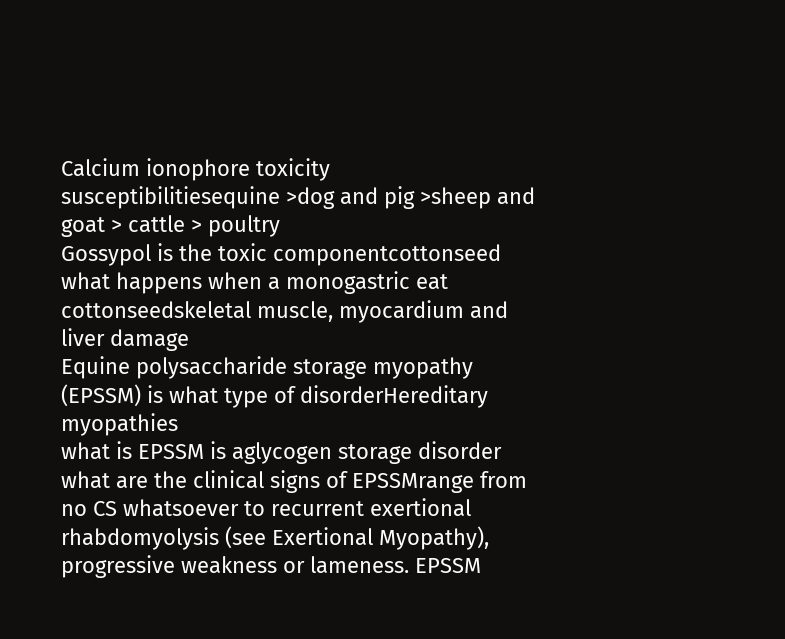Calcium ionophore toxicity susceptibilitiesequine >dog and pig >sheep and goat > cattle > poultry
Gossypol is the toxic componentcottonseed
what happens when a monogastric eat cottonseedskeletal muscle, myocardium and liver damage
Equine polysaccharide storage myopathy (EPSSM) is what type of disorderHereditary myopathies
what is EPSSM is aglycogen storage disorder
what are the clinical signs of EPSSMrange from no CS whatsoever to recurrent exertional rhabdomyolysis (see Exertional Myopathy), progressive weakness or lameness. EPSSM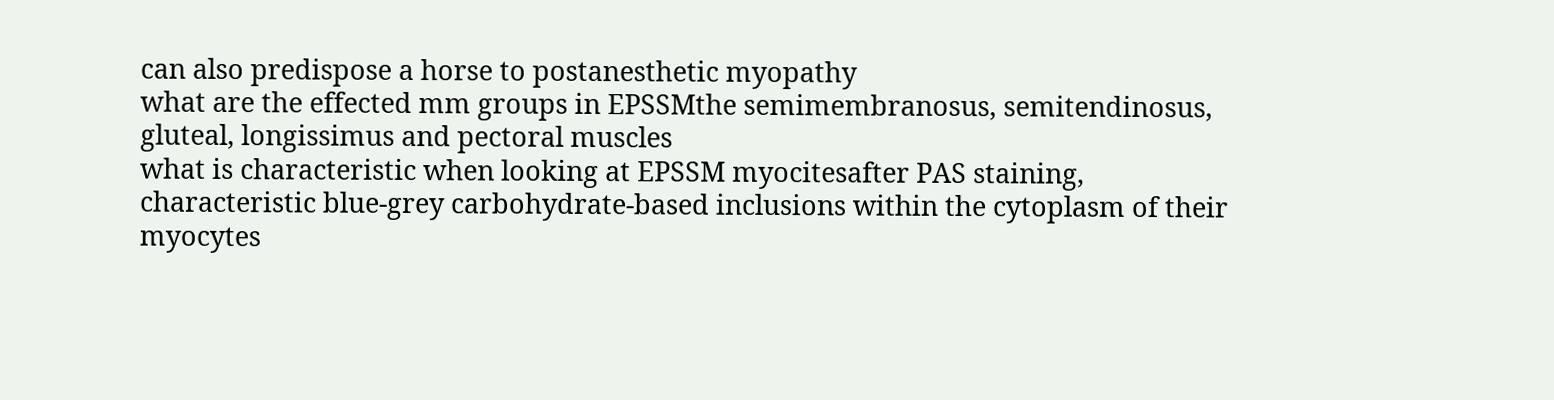can also predispose a horse to postanesthetic myopathy
what are the effected mm groups in EPSSMthe semimembranosus, semitendinosus, gluteal, longissimus and pectoral muscles
what is characteristic when looking at EPSSM myocitesafter PAS staining, characteristic blue-grey carbohydrate-based inclusions within the cytoplasm of their myocytes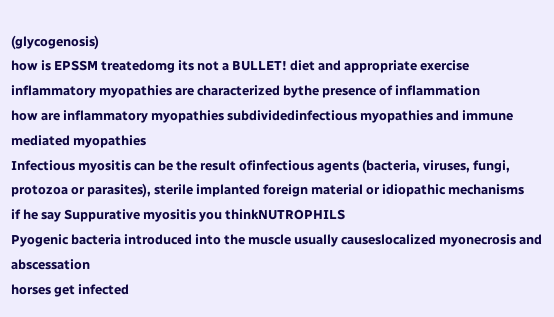(glycogenosis)
how is EPSSM treatedomg its not a BULLET! diet and appropriate exercise
inflammatory myopathies are characterized bythe presence of inflammation
how are inflammatory myopathies subdividedinfectious myopathies and immune mediated myopathies
Infectious myositis can be the result ofinfectious agents (bacteria, viruses, fungi, protozoa or parasites), sterile implanted foreign material or idiopathic mechanisms
if he say Suppurative myositis you thinkNUTROPHILS
Pyogenic bacteria introduced into the muscle usually causeslocalized myonecrosis and abscessation
horses get infected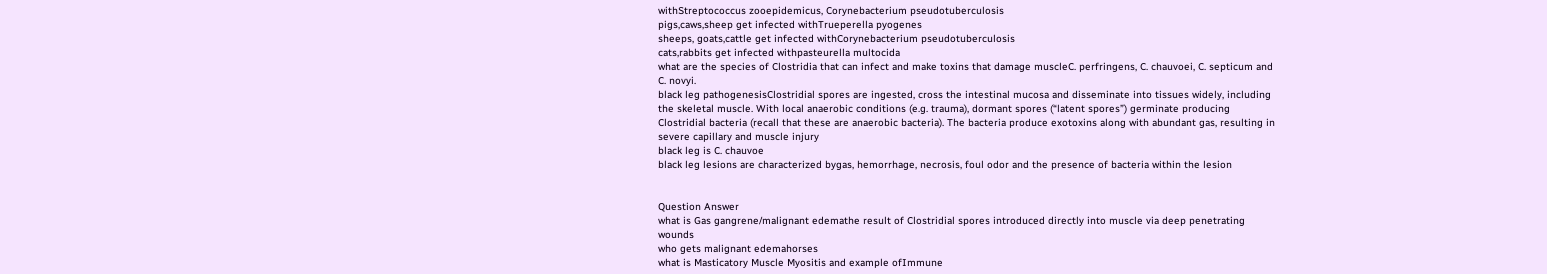withStreptococcus zooepidemicus, Corynebacterium pseudotuberculosis
pigs,caws,sheep get infected withTrueperella pyogenes
sheeps, goats,cattle get infected withCorynebacterium pseudotuberculosis
cats,rabbits get infected withpasteurella multocida
what are the species of Clostridia that can infect and make toxins that damage muscleC. perfringens, C. chauvoei, C. septicum and C. novyi.
black leg pathogenesisClostridial spores are ingested, cross the intestinal mucosa and disseminate into tissues widely, including the skeletal muscle. With local anaerobic conditions (e.g. trauma), dormant spores (“latent spores”) germinate producing Clostridial bacteria (recall that these are anaerobic bacteria). The bacteria produce exotoxins along with abundant gas, resulting in severe capillary and muscle injury
black leg is C. chauvoe
black leg lesions are characterized bygas, hemorrhage, necrosis, foul odor and the presence of bacteria within the lesion


Question Answer
what is Gas gangrene/malignant edemathe result of Clostridial spores introduced directly into muscle via deep penetrating wounds
who gets malignant edemahorses
what is Masticatory Muscle Myositis and example ofImmune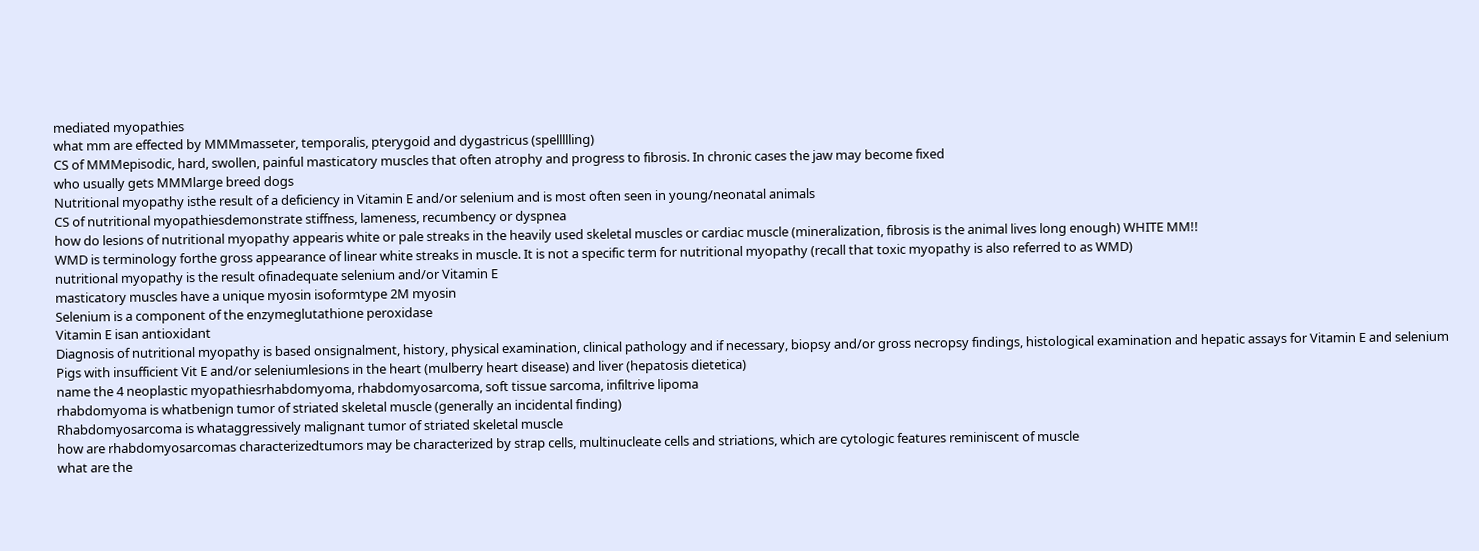mediated myopathies
what mm are effected by MMMmasseter, temporalis, pterygoid and dygastricus (spellllling)
CS of MMMepisodic, hard, swollen, painful masticatory muscles that often atrophy and progress to fibrosis. In chronic cases the jaw may become fixed
who usually gets MMMlarge breed dogs
Nutritional myopathy isthe result of a deficiency in Vitamin E and/or selenium and is most often seen in young/neonatal animals
CS of nutritional myopathiesdemonstrate stiffness, lameness, recumbency or dyspnea
how do lesions of nutritional myopathy appearis white or pale streaks in the heavily used skeletal muscles or cardiac muscle (mineralization, fibrosis is the animal lives long enough) WHITE MM!!
WMD is terminology forthe gross appearance of linear white streaks in muscle. It is not a specific term for nutritional myopathy (recall that toxic myopathy is also referred to as WMD)
nutritional myopathy is the result ofinadequate selenium and/or Vitamin E
masticatory muscles have a unique myosin isoformtype 2M myosin
Selenium is a component of the enzymeglutathione peroxidase
Vitamin E isan antioxidant
Diagnosis of nutritional myopathy is based onsignalment, history, physical examination, clinical pathology and if necessary, biopsy and/or gross necropsy findings, histological examination and hepatic assays for Vitamin E and selenium
Pigs with insufficient Vit E and/or seleniumlesions in the heart (mulberry heart disease) and liver (hepatosis dietetica)
name the 4 neoplastic myopathiesrhabdomyoma, rhabdomyosarcoma, soft tissue sarcoma, infiltrive lipoma
rhabdomyoma is whatbenign tumor of striated skeletal muscle (generally an incidental finding)
Rhabdomyosarcoma is whataggressively malignant tumor of striated skeletal muscle
how are rhabdomyosarcomas characterizedtumors may be characterized by strap cells, multinucleate cells and striations, which are cytologic features reminiscent of muscle
what are the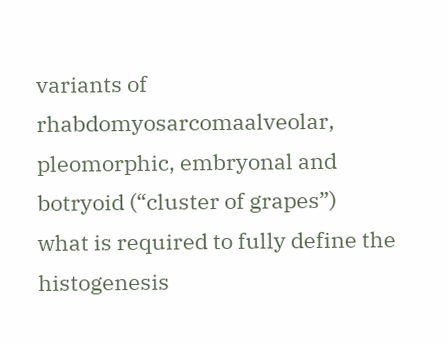variants of rhabdomyosarcomaalveolar, pleomorphic, embryonal and botryoid (“cluster of grapes”)
what is required to fully define the histogenesis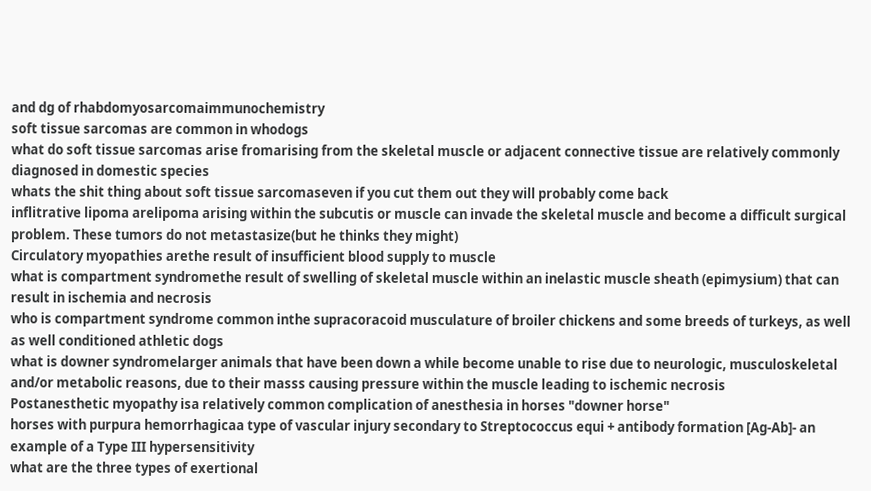and dg of rhabdomyosarcomaimmunochemistry
soft tissue sarcomas are common in whodogs
what do soft tissue sarcomas arise fromarising from the skeletal muscle or adjacent connective tissue are relatively commonly diagnosed in domestic species
whats the shit thing about soft tissue sarcomaseven if you cut them out they will probably come back
inflitrative lipoma arelipoma arising within the subcutis or muscle can invade the skeletal muscle and become a difficult surgical problem. These tumors do not metastasize(but he thinks they might)
Circulatory myopathies arethe result of insufficient blood supply to muscle
what is compartment syndromethe result of swelling of skeletal muscle within an inelastic muscle sheath (epimysium) that can result in ischemia and necrosis
who is compartment syndrome common inthe supracoracoid musculature of broiler chickens and some breeds of turkeys, as well as well conditioned athletic dogs
what is downer syndromelarger animals that have been down a while become unable to rise due to neurologic, musculoskeletal and/or metabolic reasons, due to their masss causing pressure within the muscle leading to ischemic necrosis
Postanesthetic myopathy isa relatively common complication of anesthesia in horses "downer horse"
horses with purpura hemorrhagicaa type of vascular injury secondary to Streptococcus equi + antibody formation [Ag-Ab]- an example of a Type III hypersensitivity
what are the three types of exertional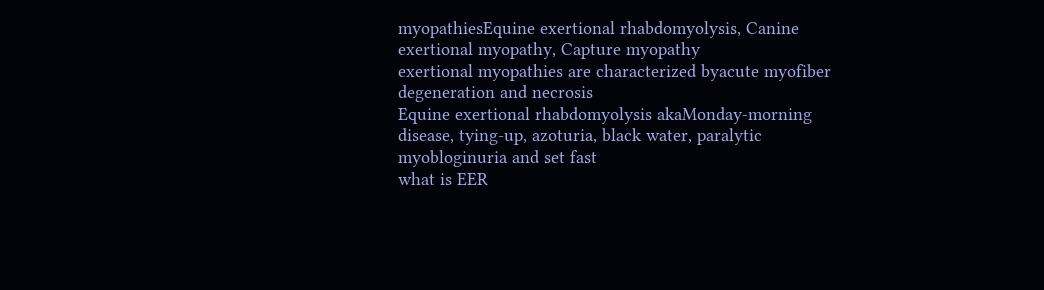myopathiesEquine exertional rhabdomyolysis, Canine exertional myopathy, Capture myopathy
exertional myopathies are characterized byacute myofiber degeneration and necrosis
Equine exertional rhabdomyolysis akaMonday-morning disease, tying-up, azoturia, black water, paralytic myobloginuria and set fast
what is EER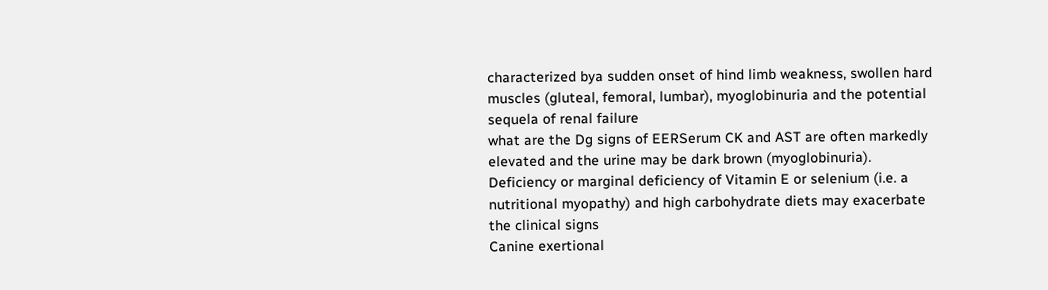characterized bya sudden onset of hind limb weakness, swollen hard muscles (gluteal, femoral, lumbar), myoglobinuria and the potential sequela of renal failure
what are the Dg signs of EERSerum CK and AST are often markedly elevated and the urine may be dark brown (myoglobinuria). Deficiency or marginal deficiency of Vitamin E or selenium (i.e. a nutritional myopathy) and high carbohydrate diets may exacerbate the clinical signs
Canine exertional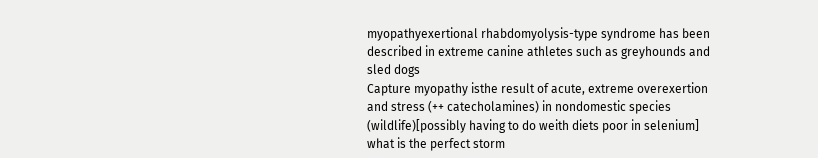myopathyexertional rhabdomyolysis-type syndrome has been described in extreme canine athletes such as greyhounds and sled dogs
Capture myopathy isthe result of acute, extreme overexertion and stress (++ catecholamines) in nondomestic species (wildlife)[possibly having to do weith diets poor in selenium]
what is the perfect storm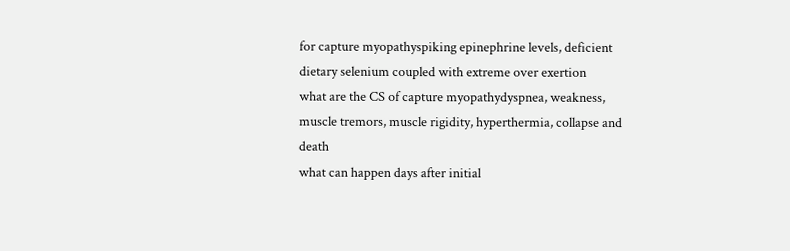for capture myopathyspiking epinephrine levels, deficient dietary selenium coupled with extreme over exertion
what are the CS of capture myopathydyspnea, weakness, muscle tremors, muscle rigidity, hyperthermia, collapse and death
what can happen days after initial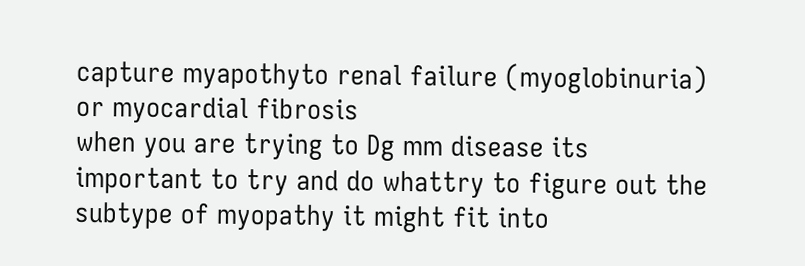capture myapothyto renal failure (myoglobinuria) or myocardial fibrosis
when you are trying to Dg mm disease its important to try and do whattry to figure out the subtype of myopathy it might fit into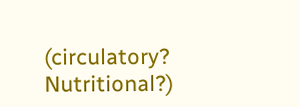(circulatory? Nutritional?)